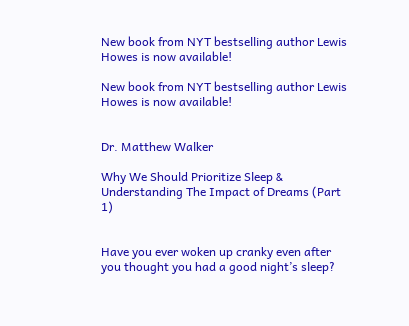New book from NYT bestselling author Lewis Howes is now available!

New book from NYT bestselling author Lewis Howes is now available!


Dr. Matthew Walker

Why We Should Prioritize Sleep & Understanding The Impact of Dreams (Part 1)


Have you ever woken up cranky even after you thought you had a good night’s sleep?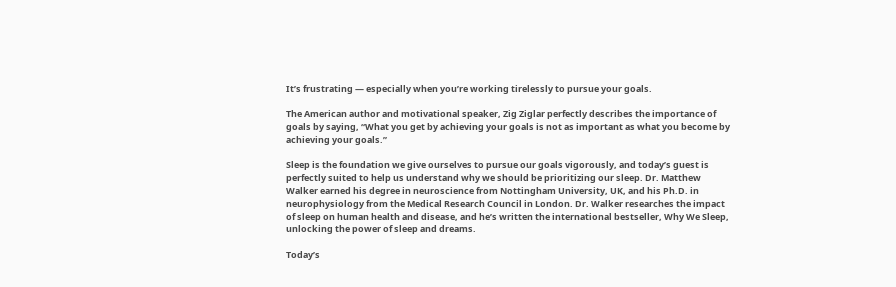It’s frustrating — especially when you’re working tirelessly to pursue your goals.

The American author and motivational speaker, Zig Ziglar perfectly describes the importance of goals by saying, “What you get by achieving your goals is not as important as what you become by achieving your goals.”

Sleep is the foundation we give ourselves to pursue our goals vigorously, and today’s guest is perfectly suited to help us understand why we should be prioritizing our sleep. Dr. Matthew Walker earned his degree in neuroscience from Nottingham University, UK, and his Ph.D. in neurophysiology from the Medical Research Council in London. Dr. Walker researches the impact of sleep on human health and disease, and he’s written the international bestseller, Why We Sleep, unlocking the power of sleep and dreams.

Today’s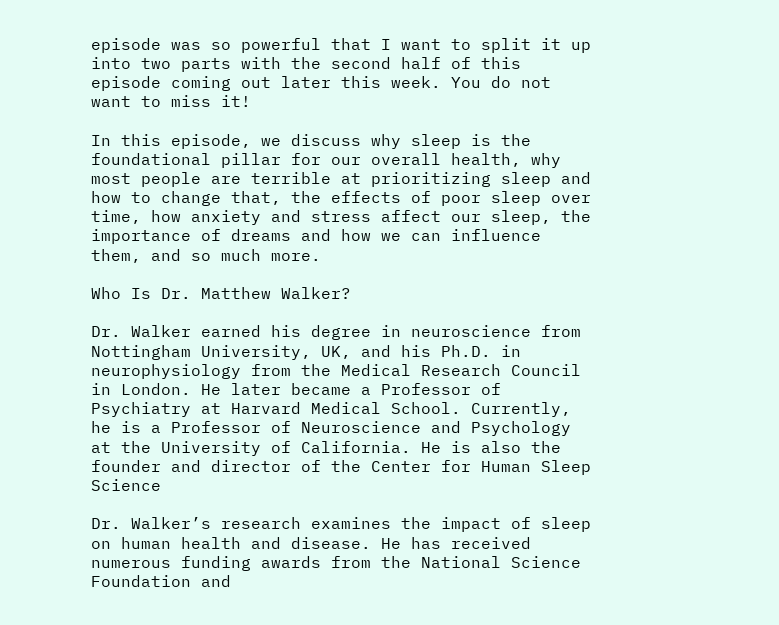episode was so powerful that I want to split it up into two parts with the second half of this episode coming out later this week. You do not want to miss it!

In this episode, we discuss why sleep is the foundational pillar for our overall health, why most people are terrible at prioritizing sleep and how to change that, the effects of poor sleep over time, how anxiety and stress affect our sleep, the importance of dreams and how we can influence them, and so much more.

Who Is Dr. Matthew Walker?

Dr. Walker earned his degree in neuroscience from Nottingham University, UK, and his Ph.D. in neurophysiology from the Medical Research Council in London. He later became a Professor of Psychiatry at Harvard Medical School. Currently, he is a Professor of Neuroscience and Psychology at the University of California. He is also the founder and director of the Center for Human Sleep Science

Dr. Walker’s research examines the impact of sleep on human health and disease. He has received numerous funding awards from the National Science Foundation and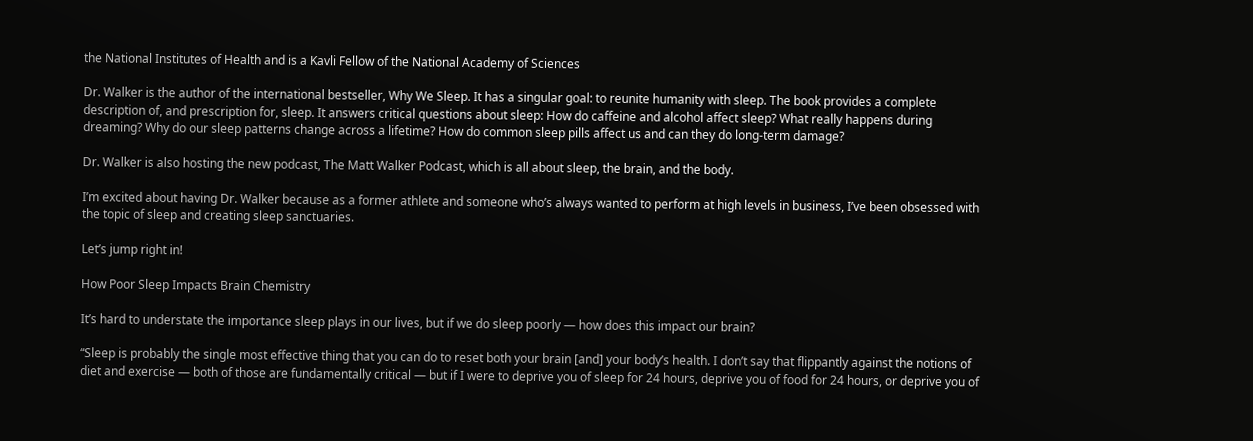the National Institutes of Health and is a Kavli Fellow of the National Academy of Sciences

Dr. Walker is the author of the international bestseller, Why We Sleep. It has a singular goal: to reunite humanity with sleep. The book provides a complete description of, and prescription for, sleep. It answers critical questions about sleep: How do caffeine and alcohol affect sleep? What really happens during dreaming? Why do our sleep patterns change across a lifetime? How do common sleep pills affect us and can they do long-term damage?

Dr. Walker is also hosting the new podcast, The Matt Walker Podcast, which is all about sleep, the brain, and the body.

I’m excited about having Dr. Walker because as a former athlete and someone who’s always wanted to perform at high levels in business, I’ve been obsessed with the topic of sleep and creating sleep sanctuaries.

Let’s jump right in!

How Poor Sleep Impacts Brain Chemistry

It’s hard to understate the importance sleep plays in our lives, but if we do sleep poorly — how does this impact our brain?

“Sleep is probably the single most effective thing that you can do to reset both your brain [and] your body’s health. I don’t say that flippantly against the notions of diet and exercise — both of those are fundamentally critical — but if I were to deprive you of sleep for 24 hours, deprive you of food for 24 hours, or deprive you of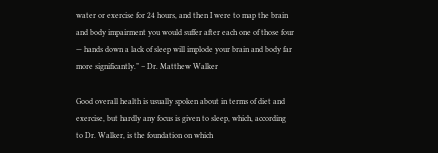water or exercise for 24 hours, and then I were to map the brain and body impairment you would suffer after each one of those four — hands down a lack of sleep will implode your brain and body far more significantly.” – Dr. Matthew Walker

Good overall health is usually spoken about in terms of diet and exercise, but hardly any focus is given to sleep, which, according to Dr. Walker, is the foundation on which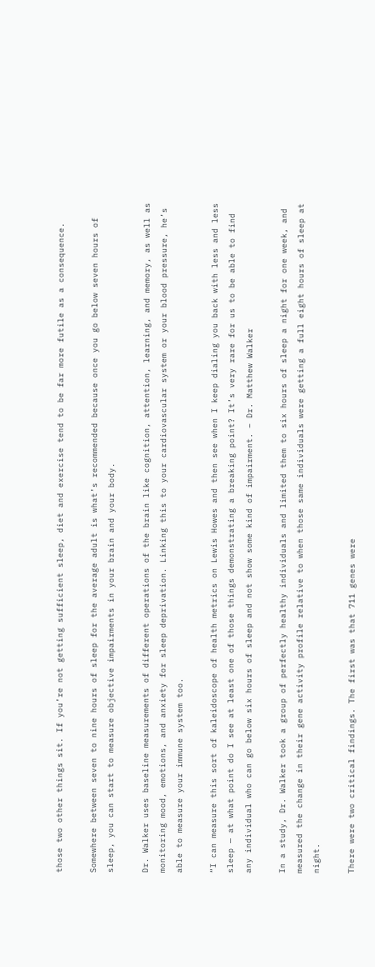those two other things sit. If you’re not getting sufficient sleep, diet and exercise tend to be far more futile as a consequence.

Somewhere between seven to nine hours of sleep for the average adult is what’s recommended because once you go below seven hours of sleep, you can start to measure objective impairments in your brain and your body.

Dr. Walker uses baseline measurements of different operations of the brain like cognition, attention, learning, and memory, as well as monitoring mood, emotions, and anxiety for sleep deprivation. Linking this to your cardiovascular system or your blood pressure, he’s able to measure your immune system too.

“I can measure this sort of kaleidoscope of health metrics on Lewis Howes and then see when I keep dialing you back with less and less sleep — at what point do I see at least one of those things demonstrating a breaking point? It’s very rare for us to be able to find any individual who can go below six hours of sleep and not show some kind of impairment. – Dr. Matthew Walker

In a study, Dr. Walker took a group of perfectly healthy individuals and limited them to six hours of sleep a night for one week, and measured the change in their gene activity profile relative to when those same individuals were getting a full eight hours of sleep at night.

There were two critical findings. The first was that 711 genes were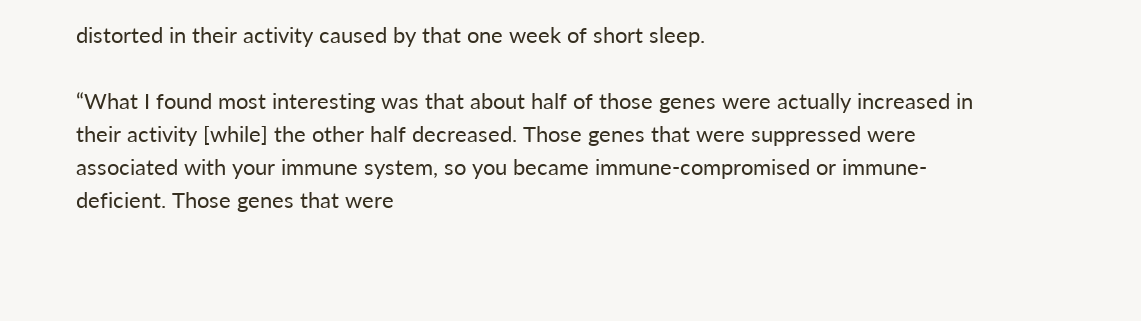distorted in their activity caused by that one week of short sleep.

“What I found most interesting was that about half of those genes were actually increased in their activity [while] the other half decreased. Those genes that were suppressed were associated with your immune system, so you became immune-compromised or immune-deficient. Those genes that were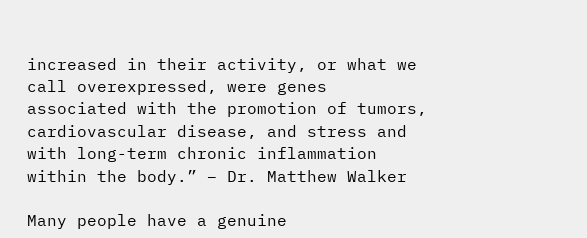increased in their activity, or what we call overexpressed, were genes associated with the promotion of tumors, cardiovascular disease, and stress and with long-term chronic inflammation within the body.” – Dr. Matthew Walker

Many people have a genuine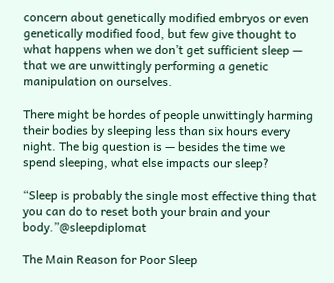concern about genetically modified embryos or even genetically modified food, but few give thought to what happens when we don’t get sufficient sleep — that we are unwittingly performing a genetic manipulation on ourselves.

There might be hordes of people unwittingly harming their bodies by sleeping less than six hours every night. The big question is — besides the time we spend sleeping, what else impacts our sleep?

“Sleep is probably the single most effective thing that you can do to reset both your brain and your body.”@sleepdiplomat

The Main Reason for Poor Sleep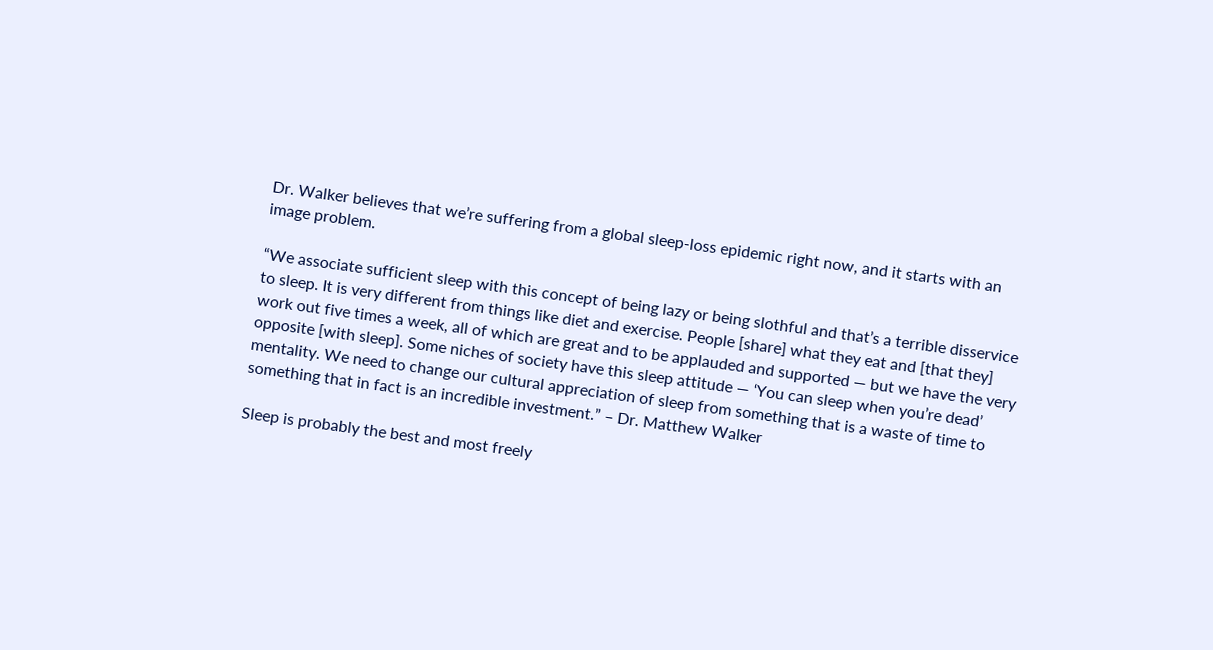Dr. Walker believes that we’re suffering from a global sleep-loss epidemic right now, and it starts with an image problem.

“We associate sufficient sleep with this concept of being lazy or being slothful and that’s a terrible disservice to sleep. It is very different from things like diet and exercise. People [share] what they eat and [that they] work out five times a week, all of which are great and to be applauded and supported — but we have the very opposite [with sleep]. Some niches of society have this sleep attitude — ‘You can sleep when you’re dead’ mentality. We need to change our cultural appreciation of sleep from something that is a waste of time to something that in fact is an incredible investment.” – Dr. Matthew Walker

Sleep is probably the best and most freely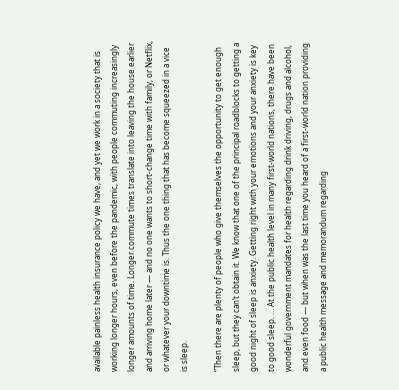available painless health insurance policy we have, and yet we work in a society that is working longer hours, even before the pandemic, with people commuting increasingly longer amounts of time. Longer commute times translate into leaving the house earlier and arriving home later — and no one wants to short-change time with family, or Netflix, or whatever your downtime is. Thus the one thing that has become squeezed in a vice is sleep.

“Then there are plenty of people who give themselves the opportunity to get enough sleep, but they can’t obtain it. We know that one of the principal roadblocks to getting a good night of sleep is anxiety. Getting right with your emotions and your anxiety is key to good sleep. … At the public health level in many first-world nations, there have been wonderful government mandates for health regarding drink driving, drugs and alcohol, and even food — but when was the last time you heard of a first-world nation providing a public health message and memorandum regarding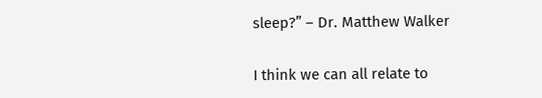sleep?” – Dr. Matthew Walker

I think we can all relate to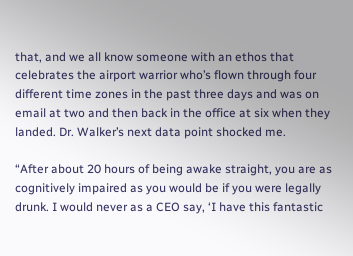that, and we all know someone with an ethos that celebrates the airport warrior who’s flown through four different time zones in the past three days and was on email at two and then back in the office at six when they landed. Dr. Walker’s next data point shocked me.

“After about 20 hours of being awake straight, you are as cognitively impaired as you would be if you were legally drunk. I would never as a CEO say, ‘I have this fantastic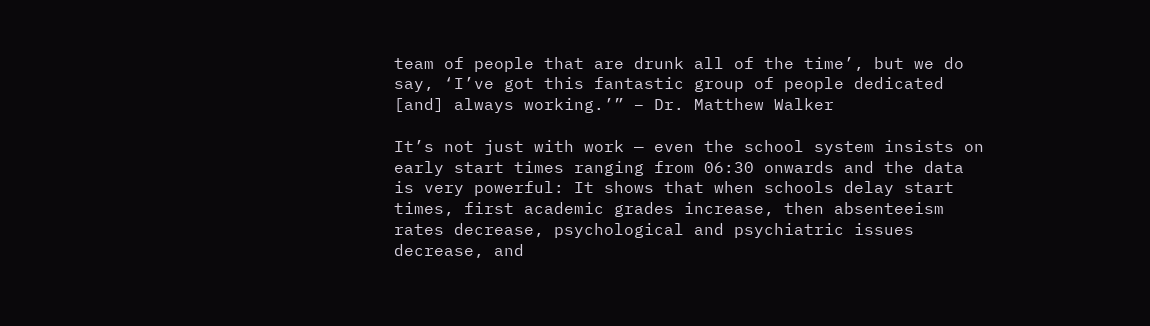team of people that are drunk all of the time’, but we do say, ‘I’ve got this fantastic group of people dedicated [and] always working.’” – Dr. Matthew Walker

It’s not just with work — even the school system insists on early start times ranging from 06:30 onwards and the data is very powerful: It shows that when schools delay start times, first academic grades increase, then absenteeism rates decrease, psychological and psychiatric issues decrease, and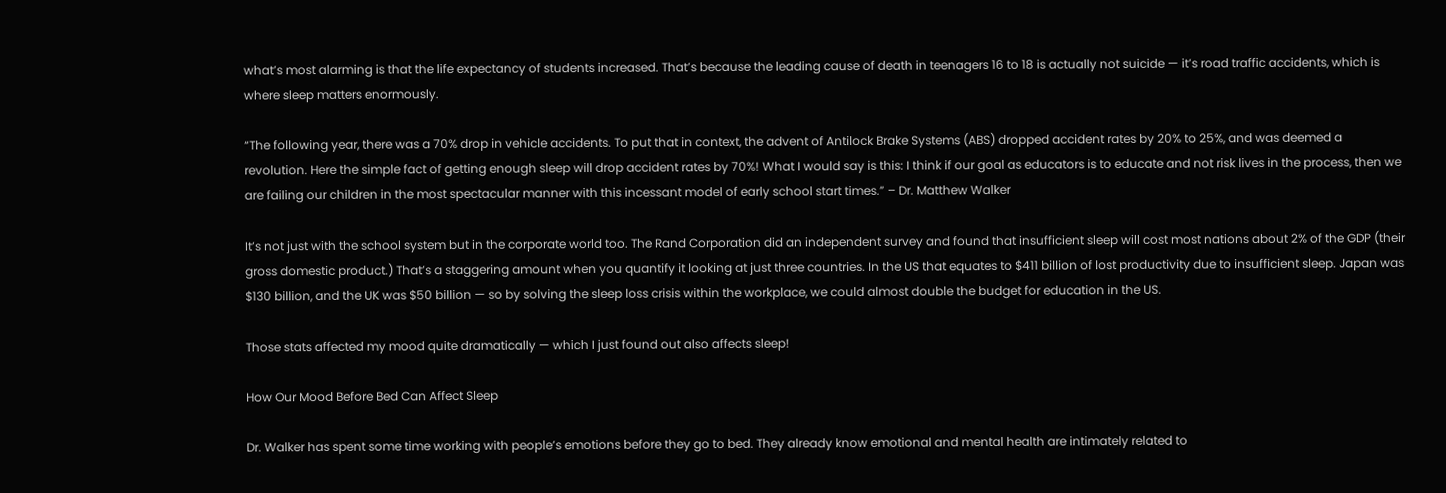what’s most alarming is that the life expectancy of students increased. That’s because the leading cause of death in teenagers 16 to 18 is actually not suicide — it’s road traffic accidents, which is where sleep matters enormously.

“The following year, there was a 70% drop in vehicle accidents. To put that in context, the advent of Antilock Brake Systems (ABS) dropped accident rates by 20% to 25%, and was deemed a revolution. Here the simple fact of getting enough sleep will drop accident rates by 70%! What I would say is this: I think if our goal as educators is to educate and not risk lives in the process, then we are failing our children in the most spectacular manner with this incessant model of early school start times.” – Dr. Matthew Walker

It’s not just with the school system but in the corporate world too. The Rand Corporation did an independent survey and found that insufficient sleep will cost most nations about 2% of the GDP (their gross domestic product.) That’s a staggering amount when you quantify it looking at just three countries. In the US that equates to $411 billion of lost productivity due to insufficient sleep. Japan was $130 billion, and the UK was $50 billion — so by solving the sleep loss crisis within the workplace, we could almost double the budget for education in the US.

Those stats affected my mood quite dramatically — which I just found out also affects sleep!

How Our Mood Before Bed Can Affect Sleep

Dr. Walker has spent some time working with people’s emotions before they go to bed. They already know emotional and mental health are intimately related to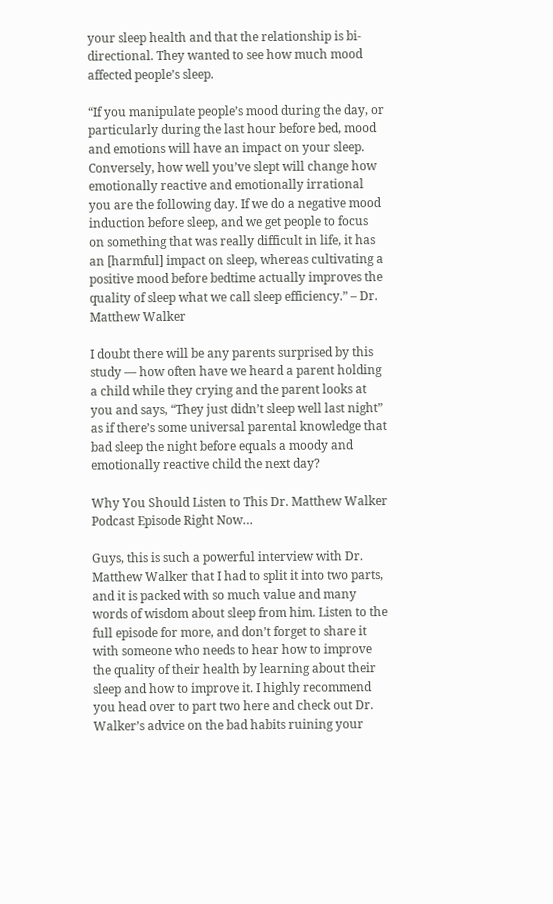your sleep health and that the relationship is bi-directional. They wanted to see how much mood affected people’s sleep.

“If you manipulate people’s mood during the day, or particularly during the last hour before bed, mood and emotions will have an impact on your sleep. Conversely, how well you’ve slept will change how emotionally reactive and emotionally irrational you are the following day. If we do a negative mood induction before sleep, and we get people to focus on something that was really difficult in life, it has an [harmful] impact on sleep, whereas cultivating a positive mood before bedtime actually improves the quality of sleep what we call sleep efficiency.” – Dr. Matthew Walker

I doubt there will be any parents surprised by this study — how often have we heard a parent holding a child while they crying and the parent looks at you and says, “They just didn’t sleep well last night” as if there’s some universal parental knowledge that bad sleep the night before equals a moody and emotionally reactive child the next day?

Why You Should Listen to This Dr. Matthew Walker Podcast Episode Right Now…

Guys, this is such a powerful interview with Dr. Matthew Walker that I had to split it into two parts, and it is packed with so much value and many words of wisdom about sleep from him. Listen to the full episode for more, and don’t forget to share it with someone who needs to hear how to improve the quality of their health by learning about their sleep and how to improve it. I highly recommend you head over to part two here and check out Dr. Walker’s advice on the bad habits ruining your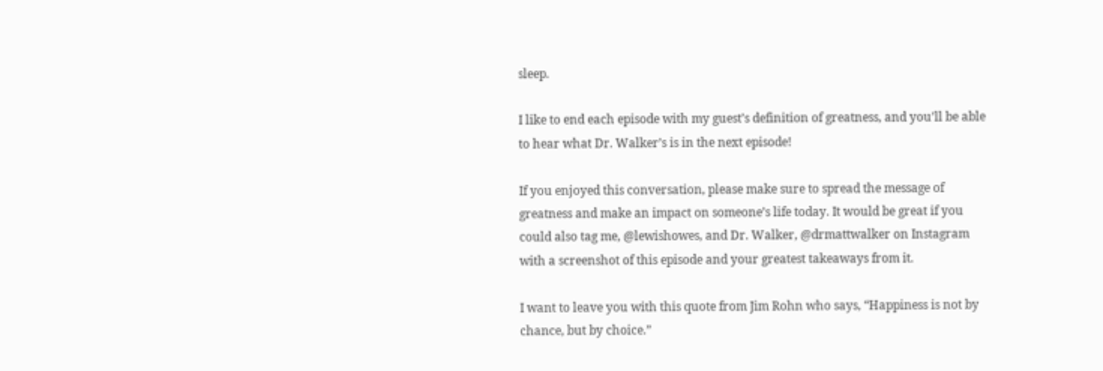sleep.

I like to end each episode with my guest’s definition of greatness, and you’ll be able to hear what Dr. Walker’s is in the next episode!

If you enjoyed this conversation, please make sure to spread the message of greatness and make an impact on someone’s life today. It would be great if you could also tag me, @lewishowes, and Dr. Walker, @drmattwalker on Instagram with a screenshot of this episode and your greatest takeaways from it.

I want to leave you with this quote from Jim Rohn who says, “Happiness is not by chance, but by choice.”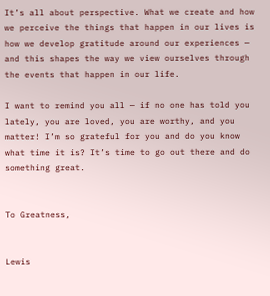It’s all about perspective. What we create and how we perceive the things that happen in our lives is how we develop gratitude around our experiences — and this shapes the way we view ourselves through the events that happen in our life.

I want to remind you all — if no one has told you lately, you are loved, you are worthy, and you matter! I’m so grateful for you and do you know what time it is? It’s time to go out there and do something great.


To Greatness,


Lewis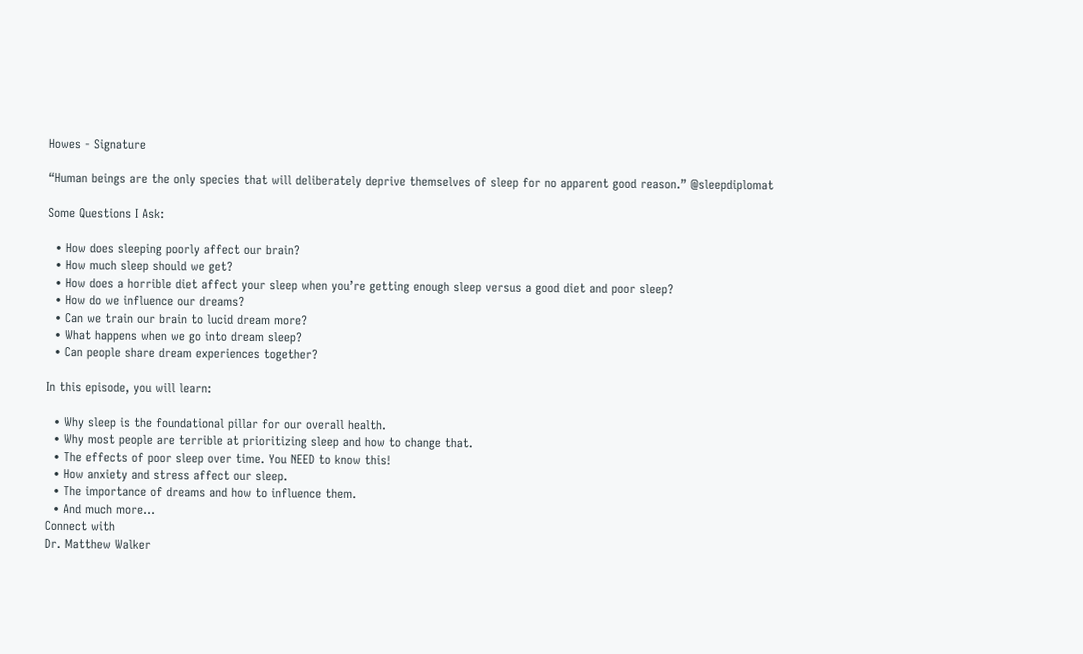Howes - Signature

“Human beings are the only species that will deliberately deprive themselves of sleep for no apparent good reason.” @sleepdiplomat

Some Questions I Ask:

  • How does sleeping poorly affect our brain?
  • How much sleep should we get?
  • How does a horrible diet affect your sleep when you’re getting enough sleep versus a good diet and poor sleep?
  • How do we influence our dreams?
  • Can we train our brain to lucid dream more?
  • What happens when we go into dream sleep?
  • Can people share dream experiences together?

In this episode, you will learn:

  • Why sleep is the foundational pillar for our overall health.
  • Why most people are terrible at prioritizing sleep and how to change that.
  • The effects of poor sleep over time. You NEED to know this!
  • How anxiety and stress affect our sleep.
  • The importance of dreams and how to influence them.
  • And much more…
Connect with
Dr. Matthew Walker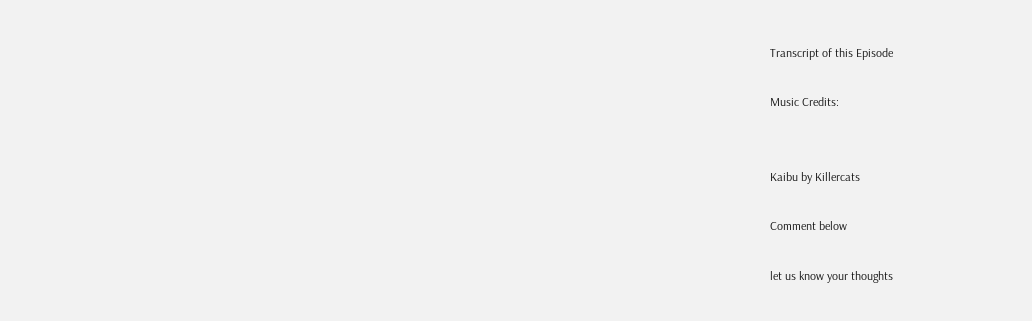Transcript of this Episode

Music Credits:


Kaibu by Killercats

Comment below

let us know your thoughts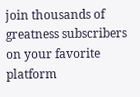join thousands of
greatness subscribers
on your favorite platform